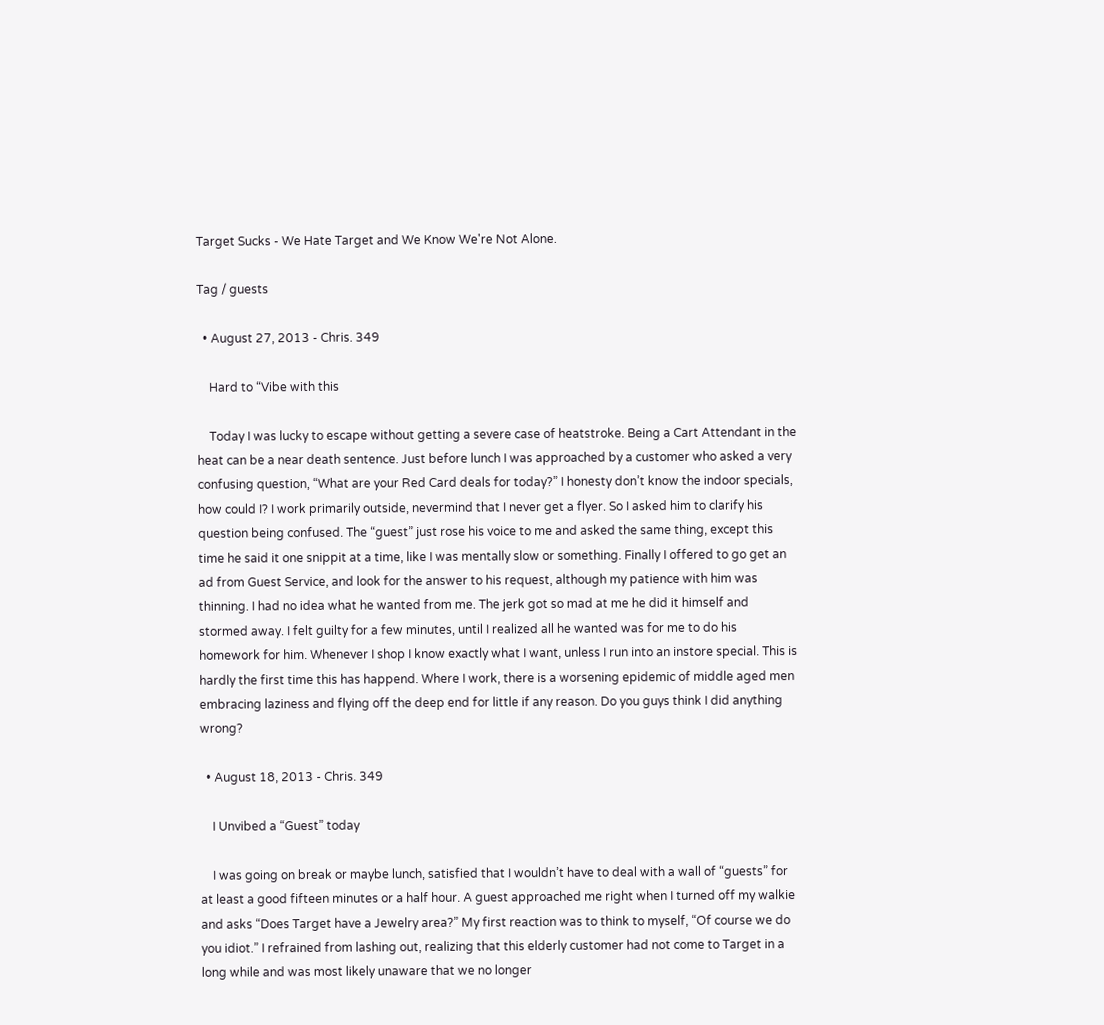Target Sucks - We Hate Target and We Know We're Not Alone.

Tag / guests

  • August 27, 2013 - Chris. 349

    Hard to “Vibe with this

    Today I was lucky to escape without getting a severe case of heatstroke. Being a Cart Attendant in the heat can be a near death sentence. Just before lunch I was approached by a customer who asked a very confusing question, “What are your Red Card deals for today?” I honesty don’t know the indoor specials, how could I? I work primarily outside, nevermind that I never get a flyer. So I asked him to clarify his question being confused. The “guest” just rose his voice to me and asked the same thing, except this time he said it one snippit at a time, like I was mentally slow or something. Finally I offered to go get an ad from Guest Service, and look for the answer to his request, although my patience with him was thinning. I had no idea what he wanted from me. The jerk got so mad at me he did it himself and stormed away. I felt guilty for a few minutes, until I realized all he wanted was for me to do his homework for him. Whenever I shop I know exactly what I want, unless I run into an instore special. This is hardly the first time this has happend. Where I work, there is a worsening epidemic of middle aged men embracing laziness and flying off the deep end for little if any reason. Do you guys think I did anything wrong?

  • August 18, 2013 - Chris. 349

    I Unvibed a “Guest” today

    I was going on break or maybe lunch, satisfied that I wouldn’t have to deal with a wall of “guests” for at least a good fifteen minutes or a half hour. A guest approached me right when I turned off my walkie and asks “Does Target have a Jewelry area?” My first reaction was to think to myself, “Of course we do you idiot.” I refrained from lashing out, realizing that this elderly customer had not come to Target in a long while and was most likely unaware that we no longer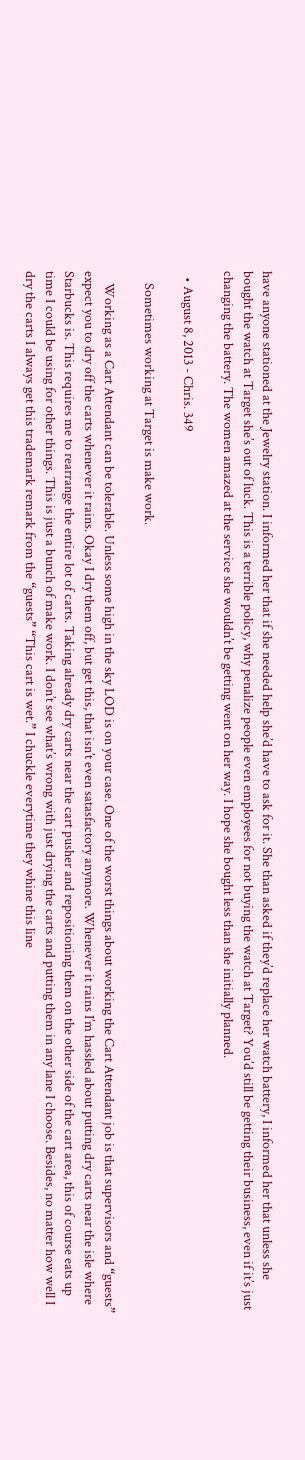have anyone stationed at the Jewelry station. I informed her that if she needed help she’d have to ask for it. She than asked if they’d replace her watch battery, I informed her that unless she bought the watch at Target she’s out of luck. This is a terrible policy, why penalize people even employees for not buying the watch at Target? You’d still be getting their business, even if it’s just changing the battery. The women amazed at the service she wouldn’t be getting went on her way. I hope she bought less than she initially planned.

  • August 8, 2013 - Chris. 349

    Sometimes working at Target is make work.

    Working as a Cart Attendant can be tolerable. Unless some high in the sky LOD is on your case. One of the worst things about working the Cart Attendant job is that supervisors and “guests” expect you to dry off the carts whenever it rains. Okay I dry them off, but get this, that isn’t even satasfactory anymore. Whenever it rains I’m hassled about putting dry carts near the isle where Starbucks is. This requires me to rearrange the entire lot of carts. Taking already dry carts near the cart pusher and repositioning them on the other side of the cart area, this of course eats up time I could be using for other things. This is just a bunch of make work. I don’t see what’s wrong with just drying the carts and putting them in any lane I choose. Besides, no matter how well I dry the carts I always get this trademark remark from the “guests” “This cart is wet.” I chuckle everytime they whine this line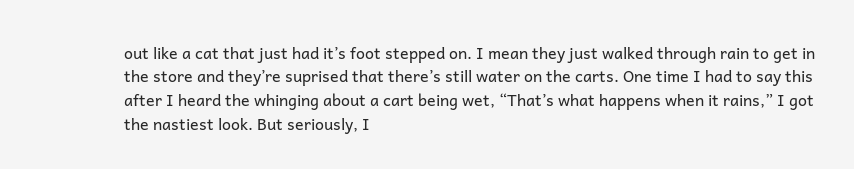out like a cat that just had it’s foot stepped on. I mean they just walked through rain to get in the store and they’re suprised that there’s still water on the carts. One time I had to say this after I heard the whinging about a cart being wet, “That’s what happens when it rains,” I got the nastiest look. But seriously, I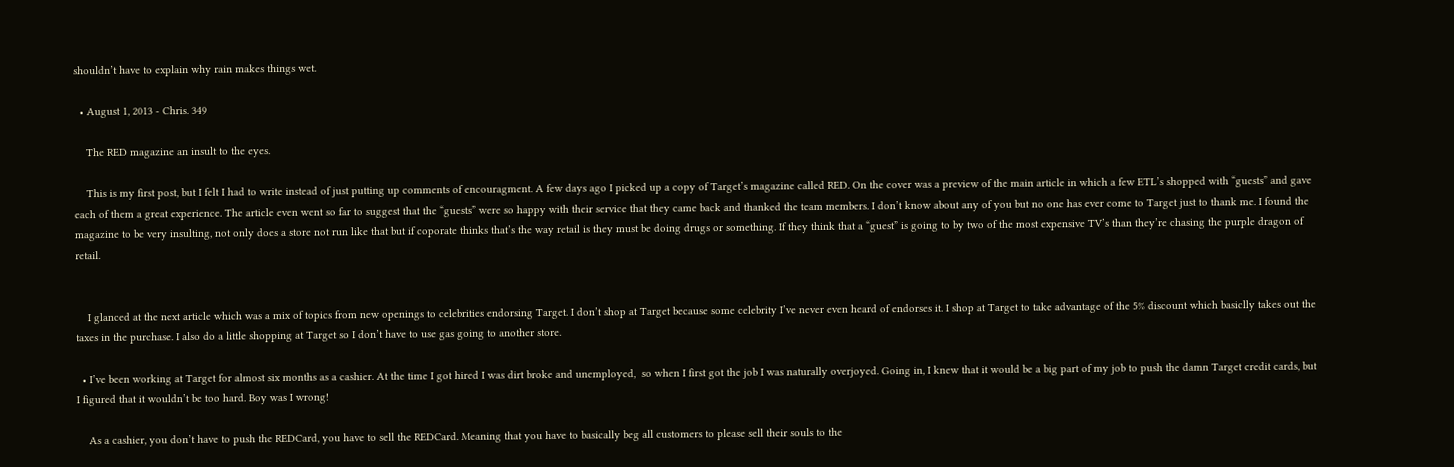shouldn’t have to explain why rain makes things wet.

  • August 1, 2013 - Chris. 349

    The RED magazine an insult to the eyes.

    This is my first post, but I felt I had to write instead of just putting up comments of encouragment. A few days ago I picked up a copy of Target’s magazine called RED. On the cover was a preview of the main article in which a few ETL’s shopped with “guests” and gave each of them a great experience. The article even went so far to suggest that the “guests” were so happy with their service that they came back and thanked the team members. I don’t know about any of you but no one has ever come to Target just to thank me. I found the magazine to be very insulting, not only does a store not run like that but if coporate thinks that’s the way retail is they must be doing drugs or something. If they think that a “guest” is going to by two of the most expensive TV’s than they’re chasing the purple dragon of retail.


    I glanced at the next article which was a mix of topics from new openings to celebrities endorsing Target. I don’t shop at Target because some celebrity I’ve never even heard of endorses it. I shop at Target to take advantage of the 5% discount which basiclly takes out the taxes in the purchase. I also do a little shopping at Target so I don’t have to use gas going to another store.

  • I’ve been working at Target for almost six months as a cashier. At the time I got hired I was dirt broke and unemployed,  so when I first got the job I was naturally overjoyed. Going in, I knew that it would be a big part of my job to push the damn Target credit cards, but I figured that it wouldn’t be too hard. Boy was I wrong!

    As a cashier, you don’t have to push the REDCard, you have to sell the REDCard. Meaning that you have to basically beg all customers to please sell their souls to the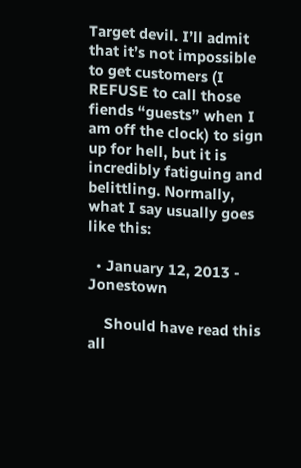Target devil. I’ll admit that it’s not impossible to get customers (I REFUSE to call those fiends “guests” when I am off the clock) to sign up for hell, but it is incredibly fatiguing and belittling. Normally, what I say usually goes like this:

  • January 12, 2013 - Jonestown

    Should have read this all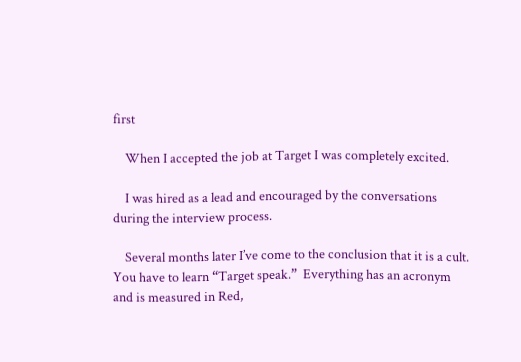first

    When I accepted the job at Target I was completely excited.

    I was hired as a lead and encouraged by the conversations during the interview process.

    Several months later I’ve come to the conclusion that it is a cult.  You have to learn “Target speak.”  Everything has an acronym and is measured in Red,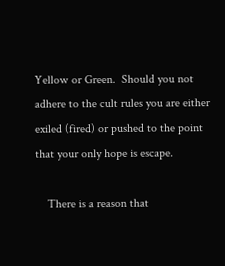Yellow or Green.  Should you not adhere to the cult rules you are either exiled (fired) or pushed to the point that your only hope is escape.

    There is a reason that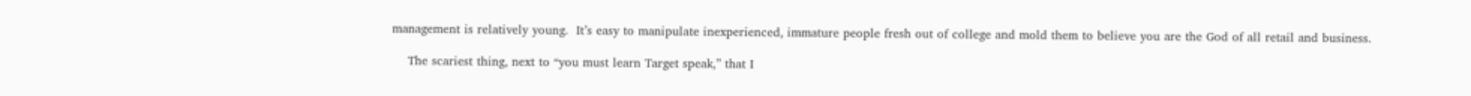management is relatively young.  It’s easy to manipulate inexperienced, immature people fresh out of college and mold them to believe you are the God of all retail and business.

    The scariest thing, next to “you must learn Target speak,” that I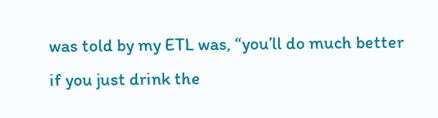was told by my ETL was, “you’ll do much better if you just drink the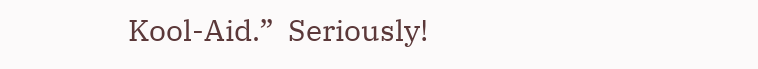Kool-Aid.”  Seriously!